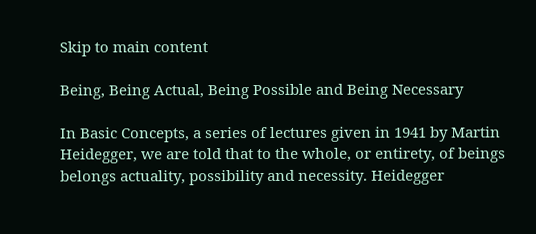Skip to main content

Being, Being Actual, Being Possible and Being Necessary

In Basic Concepts, a series of lectures given in 1941 by Martin Heidegger, we are told that to the whole, or entirety, of beings belongs actuality, possibility and necessity. Heidegger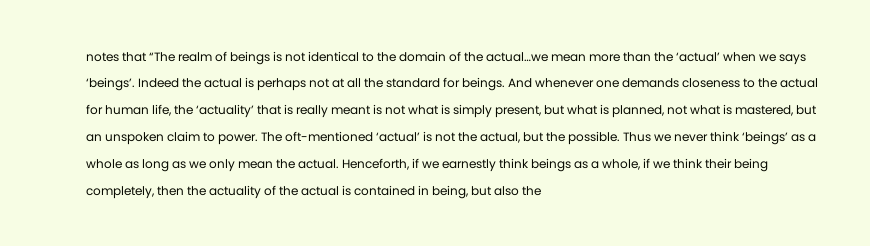notes that “The realm of beings is not identical to the domain of the actual…we mean more than the ‘actual’ when we says ‘beings’. Indeed the actual is perhaps not at all the standard for beings. And whenever one demands closeness to the actual for human life, the ‘actuality’ that is really meant is not what is simply present, but what is planned, not what is mastered, but an unspoken claim to power. The oft-mentioned ‘actual’ is not the actual, but the possible. Thus we never think ‘beings’ as a whole as long as we only mean the actual. Henceforth, if we earnestly think beings as a whole, if we think their being completely, then the actuality of the actual is contained in being, but also the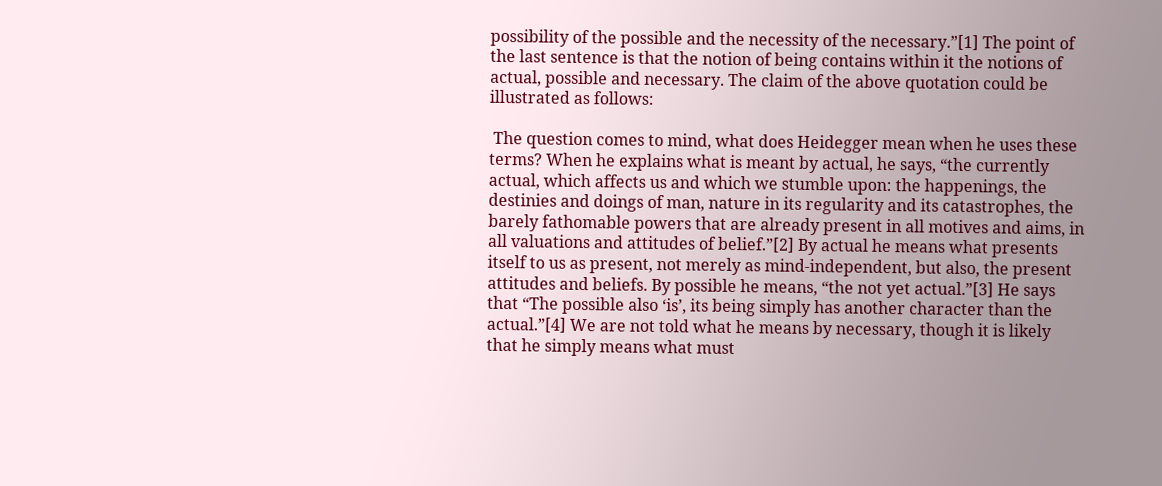possibility of the possible and the necessity of the necessary.”[1] The point of the last sentence is that the notion of being contains within it the notions of actual, possible and necessary. The claim of the above quotation could be illustrated as follows:

 The question comes to mind, what does Heidegger mean when he uses these terms? When he explains what is meant by actual, he says, “the currently actual, which affects us and which we stumble upon: the happenings, the destinies and doings of man, nature in its regularity and its catastrophes, the barely fathomable powers that are already present in all motives and aims, in all valuations and attitudes of belief.”[2] By actual he means what presents itself to us as present, not merely as mind-independent, but also, the present attitudes and beliefs. By possible he means, “the not yet actual.”[3] He says that “The possible also ‘is’, its being simply has another character than the actual.”[4] We are not told what he means by necessary, though it is likely that he simply means what must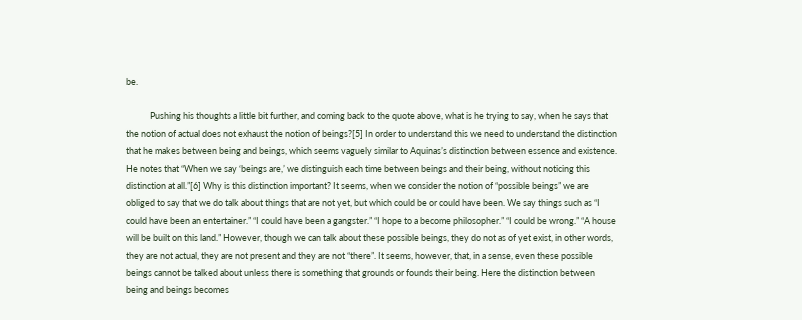be.

            Pushing his thoughts a little bit further, and coming back to the quote above, what is he trying to say, when he says that the notion of actual does not exhaust the notion of beings?[5] In order to understand this we need to understand the distinction that he makes between being and beings, which seems vaguely similar to Aquinas’s distinction between essence and existence. He notes that “When we say ‘beings are,’ we distinguish each time between beings and their being, without noticing this distinction at all.”[6] Why is this distinction important? It seems, when we consider the notion of “possible beings” we are obliged to say that we do talk about things that are not yet, but which could be or could have been. We say things such as “I could have been an entertainer.” “I could have been a gangster.” “I hope to a become philosopher.” “I could be wrong.” “A house will be built on this land.” However, though we can talk about these possible beings, they do not as of yet exist, in other words, they are not actual, they are not present and they are not “there”. It seems, however, that, in a sense, even these possible beings cannot be talked about unless there is something that grounds or founds their being. Here the distinction between being and beings becomes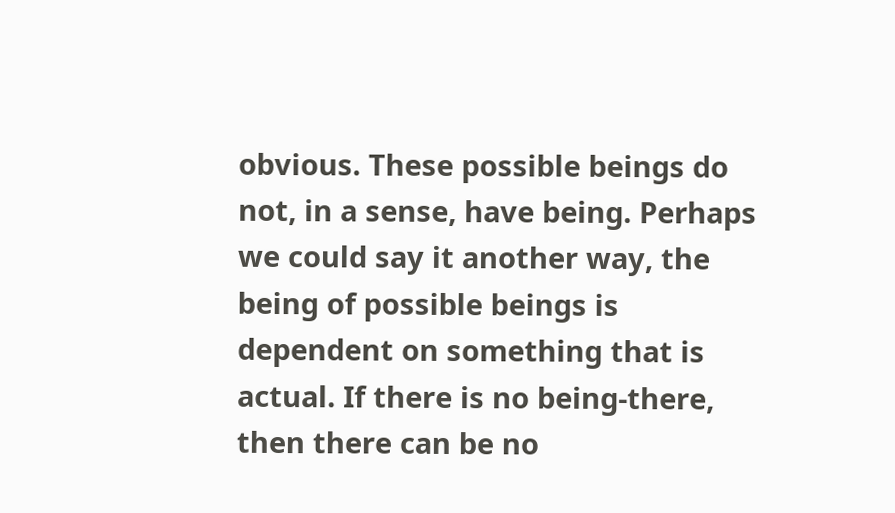obvious. These possible beings do not, in a sense, have being. Perhaps we could say it another way, the being of possible beings is dependent on something that is actual. If there is no being-there, then there can be no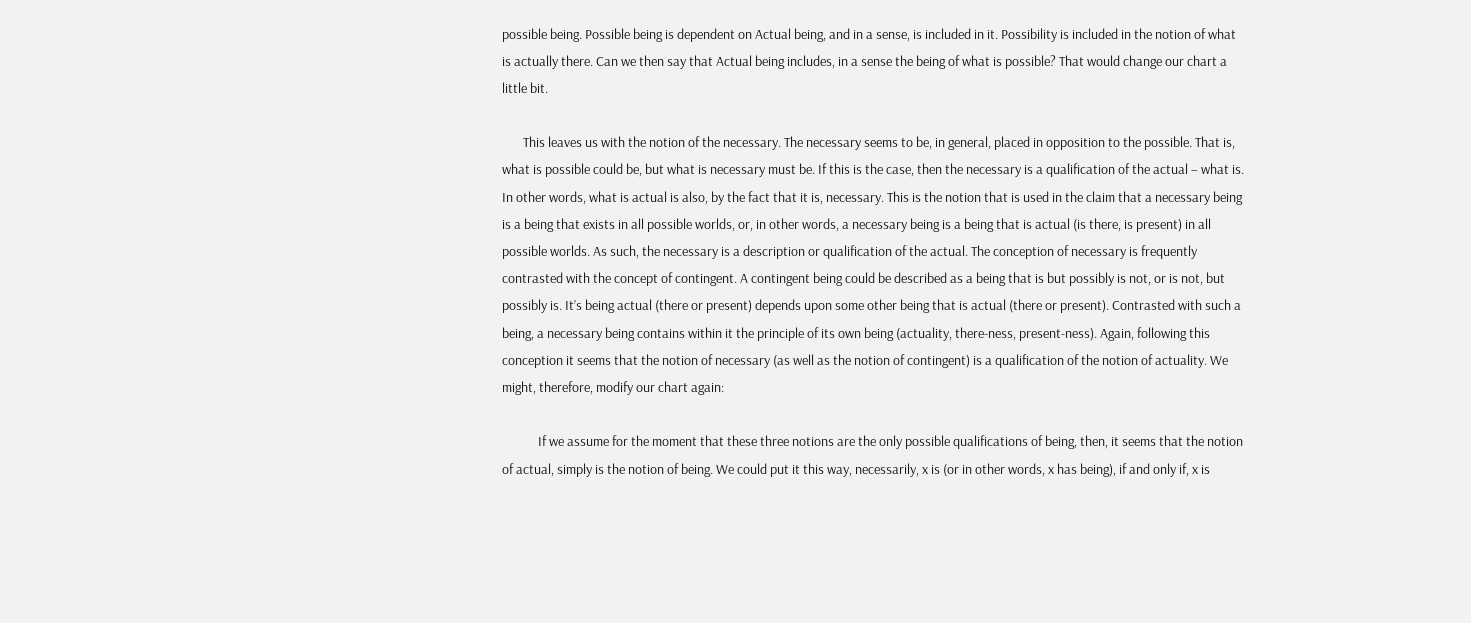possible being. Possible being is dependent on Actual being, and in a sense, is included in it. Possibility is included in the notion of what is actually there. Can we then say that Actual being includes, in a sense the being of what is possible? That would change our chart a little bit.

       This leaves us with the notion of the necessary. The necessary seems to be, in general, placed in opposition to the possible. That is, what is possible could be, but what is necessary must be. If this is the case, then the necessary is a qualification of the actual – what is. In other words, what is actual is also, by the fact that it is, necessary. This is the notion that is used in the claim that a necessary being is a being that exists in all possible worlds, or, in other words, a necessary being is a being that is actual (is there, is present) in all possible worlds. As such, the necessary is a description or qualification of the actual. The conception of necessary is frequently contrasted with the concept of contingent. A contingent being could be described as a being that is but possibly is not, or is not, but possibly is. It’s being actual (there or present) depends upon some other being that is actual (there or present). Contrasted with such a being, a necessary being contains within it the principle of its own being (actuality, there-ness, present-ness). Again, following this conception it seems that the notion of necessary (as well as the notion of contingent) is a qualification of the notion of actuality. We might, therefore, modify our chart again:

            If we assume for the moment that these three notions are the only possible qualifications of being, then, it seems that the notion of actual, simply is the notion of being. We could put it this way, necessarily, x is (or in other words, x has being), if and only if, x is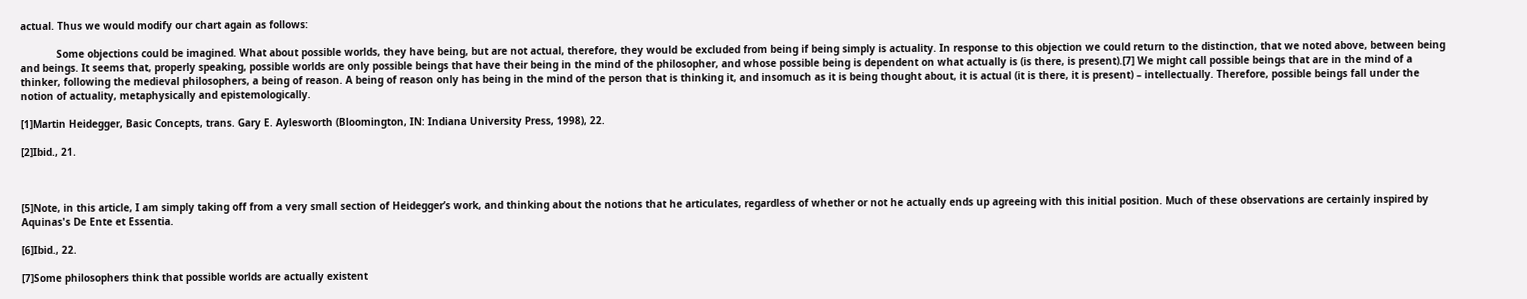actual. Thus we would modify our chart again as follows:

            Some objections could be imagined. What about possible worlds, they have being, but are not actual, therefore, they would be excluded from being if being simply is actuality. In response to this objection we could return to the distinction, that we noted above, between being and beings. It seems that, properly speaking, possible worlds are only possible beings that have their being in the mind of the philosopher, and whose possible being is dependent on what actually is (is there, is present).[7] We might call possible beings that are in the mind of a thinker, following the medieval philosophers, a being of reason. A being of reason only has being in the mind of the person that is thinking it, and insomuch as it is being thought about, it is actual (it is there, it is present) – intellectually. Therefore, possible beings fall under the notion of actuality, metaphysically and epistemologically.

[1]Martin Heidegger, Basic Concepts, trans. Gary E. Aylesworth (Bloomington, IN: Indiana University Press, 1998), 22.

[2]Ibid., 21.



[5]Note, in this article, I am simply taking off from a very small section of Heidegger’s work, and thinking about the notions that he articulates, regardless of whether or not he actually ends up agreeing with this initial position. Much of these observations are certainly inspired by Aquinas's De Ente et Essentia.

[6]Ibid., 22.

[7]Some philosophers think that possible worlds are actually existent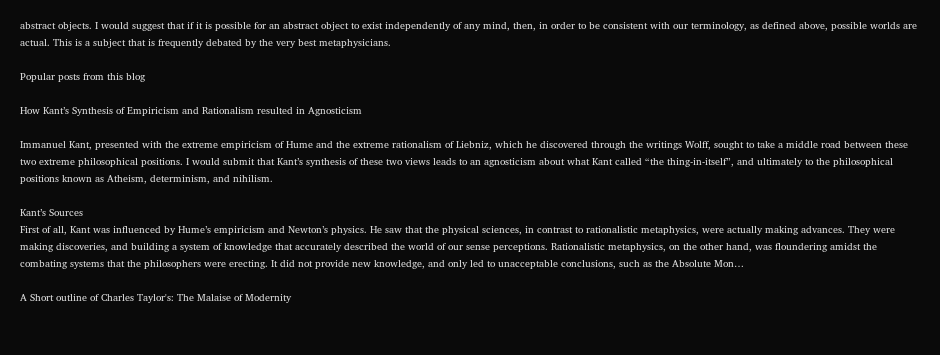abstract objects. I would suggest that if it is possible for an abstract object to exist independently of any mind, then, in order to be consistent with our terminology, as defined above, possible worlds are actual. This is a subject that is frequently debated by the very best metaphysicians.

Popular posts from this blog

How Kant’s Synthesis of Empiricism and Rationalism resulted in Agnosticism

Immanuel Kant, presented with the extreme empiricism of Hume and the extreme rationalism of Liebniz, which he discovered through the writings Wolff, sought to take a middle road between these two extreme philosophical positions. I would submit that Kant’s synthesis of these two views leads to an agnosticism about what Kant called “the thing-in-itself”, and ultimately to the philosophical positions known as Atheism, determinism, and nihilism.

Kant’s Sources
First of all, Kant was influenced by Hume’s empiricism and Newton’s physics. He saw that the physical sciences, in contrast to rationalistic metaphysics, were actually making advances. They were making discoveries, and building a system of knowledge that accurately described the world of our sense perceptions. Rationalistic metaphysics, on the other hand, was floundering amidst the combating systems that the philosophers were erecting. It did not provide new knowledge, and only led to unacceptable conclusions, such as the Absolute Mon…

A Short outline of Charles Taylor's: The Malaise of Modernity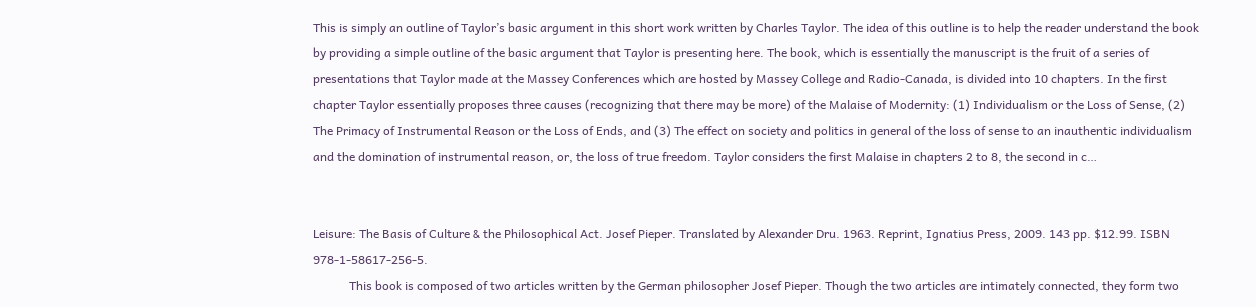This is simply an outline of Taylor’s basic argument in this short work written by Charles Taylor. The idea of this outline is to help the reader understand the book by providing a simple outline of the basic argument that Taylor is presenting here. The book, which is essentially the manuscript is the fruit of a series of presentations that Taylor made at the Massey Conferences which are hosted by Massey College and Radio-Canada, is divided into 10 chapters. In the first chapter Taylor essentially proposes three causes (recognizing that there may be more) of the Malaise of Modernity: (1) Individualism or the Loss of Sense, (2) The Primacy of Instrumental Reason or the Loss of Ends, and (3) The effect on society and politics in general of the loss of sense to an inauthentic individualism and the domination of instrumental reason, or, the loss of true freedom. Taylor considers the first Malaise in chapters 2 to 8, the second in c…


Leisure: The Basis of Culture & the Philosophical Act. Josef Pieper. Translated by Alexander Dru. 1963. Reprint, Ignatius Press, 2009. 143 pp. $12.99. ISBN 978-1-58617-256-5.
            This book is composed of two articles written by the German philosopher Josef Pieper. Though the two articles are intimately connected, they form two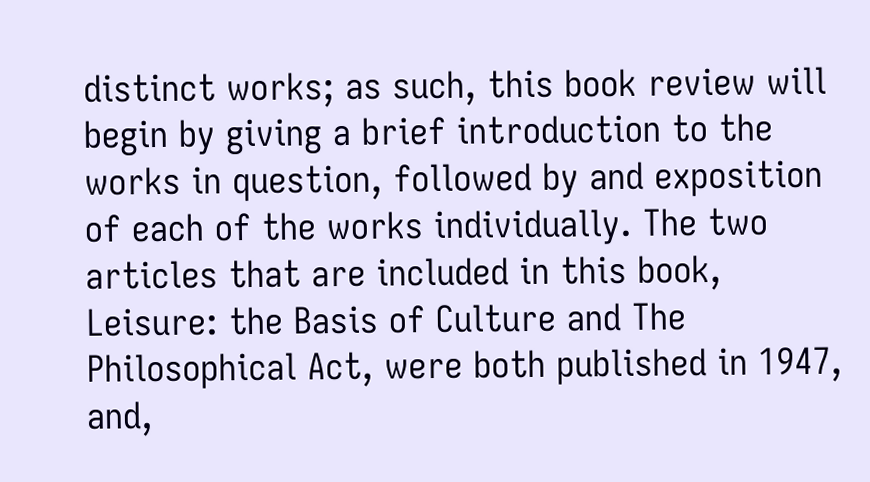distinct works; as such, this book review will begin by giving a brief introduction to the works in question, followed by and exposition of each of the works individually. The two articles that are included in this book, Leisure: the Basis of Culture and The Philosophical Act, were both published in 1947, and,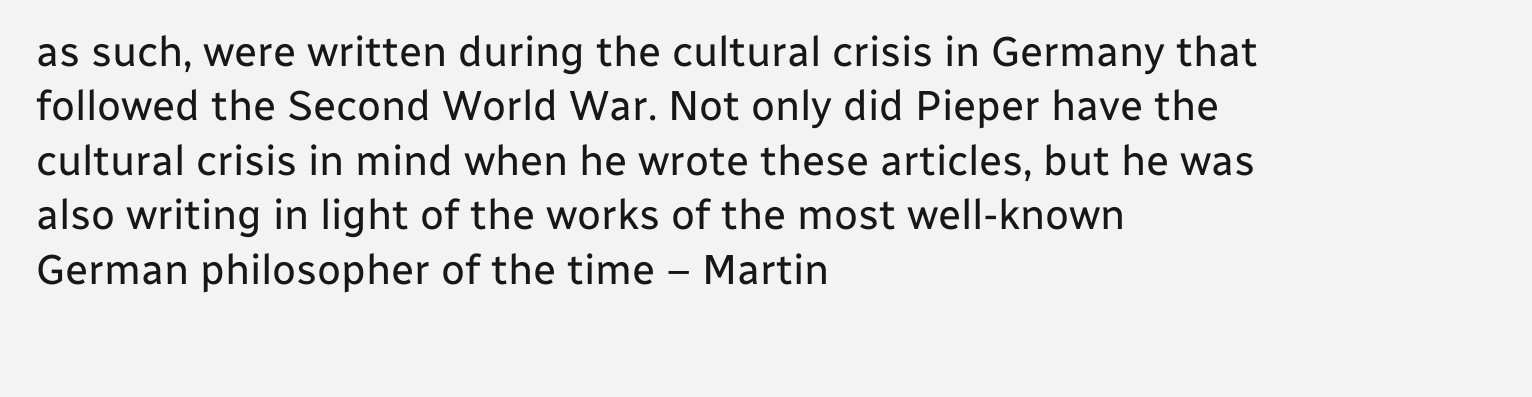as such, were written during the cultural crisis in Germany that followed the Second World War. Not only did Pieper have the cultural crisis in mind when he wrote these articles, but he was also writing in light of the works of the most well-known German philosopher of the time – Martin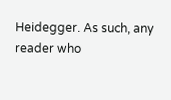Heidegger. As such, any reader who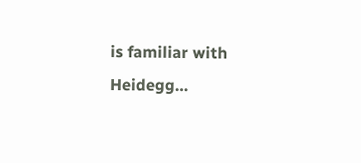is familiar with Heidegg…